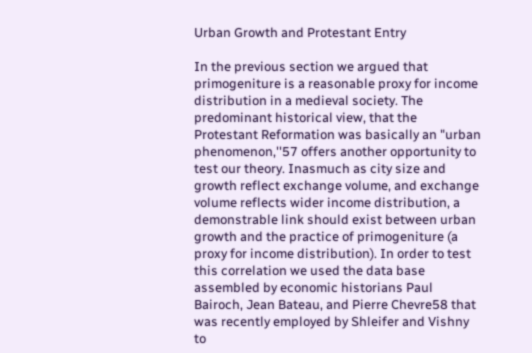Urban Growth and Protestant Entry

In the previous section we argued that primogeniture is a reasonable proxy for income distribution in a medieval society. The predominant historical view, that the Protestant Reformation was basically an "urban phenomenon,''57 offers another opportunity to test our theory. Inasmuch as city size and growth reflect exchange volume, and exchange volume reflects wider income distribution, a demonstrable link should exist between urban growth and the practice of primogeniture (a proxy for income distribution). In order to test this correlation we used the data base assembled by economic historians Paul Bairoch, Jean Bateau, and Pierre Chevre58 that was recently employed by Shleifer and Vishny to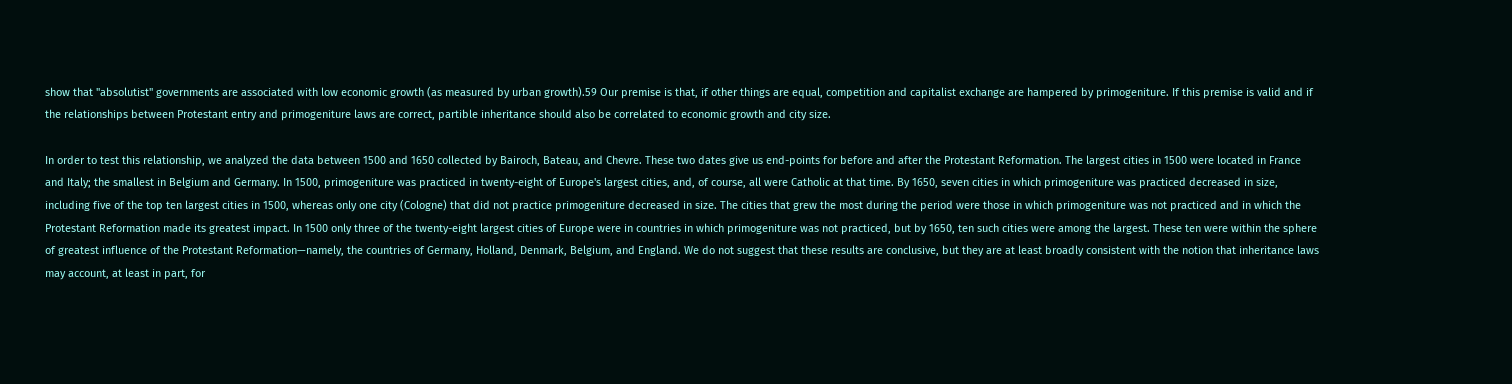show that "absolutist" governments are associated with low economic growth (as measured by urban growth).59 Our premise is that, if other things are equal, competition and capitalist exchange are hampered by primogeniture. If this premise is valid and if the relationships between Protestant entry and primogeniture laws are correct, partible inheritance should also be correlated to economic growth and city size.

In order to test this relationship, we analyzed the data between 1500 and 1650 collected by Bairoch, Bateau, and Chevre. These two dates give us end-points for before and after the Protestant Reformation. The largest cities in 1500 were located in France and Italy; the smallest in Belgium and Germany. In 1500, primogeniture was practiced in twenty-eight of Europe's largest cities, and, of course, all were Catholic at that time. By 1650, seven cities in which primogeniture was practiced decreased in size, including five of the top ten largest cities in 1500, whereas only one city (Cologne) that did not practice primogeniture decreased in size. The cities that grew the most during the period were those in which primogeniture was not practiced and in which the Protestant Reformation made its greatest impact. In 1500 only three of the twenty-eight largest cities of Europe were in countries in which primogeniture was not practiced, but by 1650, ten such cities were among the largest. These ten were within the sphere of greatest influence of the Protestant Reformation—namely, the countries of Germany, Holland, Denmark, Belgium, and England. We do not suggest that these results are conclusive, but they are at least broadly consistent with the notion that inheritance laws may account, at least in part, for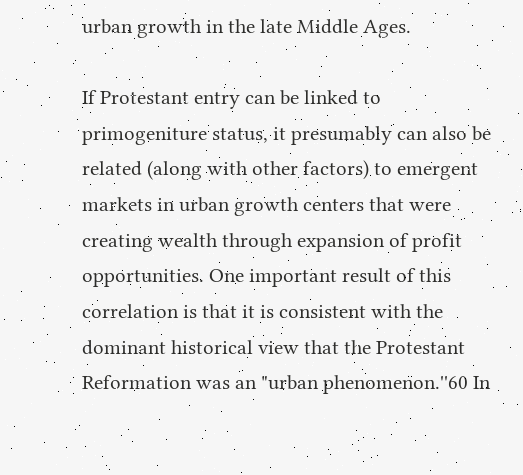urban growth in the late Middle Ages.

If Protestant entry can be linked to primogeniture status, it presumably can also be related (along with other factors) to emergent markets in urban growth centers that were creating wealth through expansion of profit opportunities. One important result of this correlation is that it is consistent with the dominant historical view that the Protestant Reformation was an "urban phenomenon.''60 In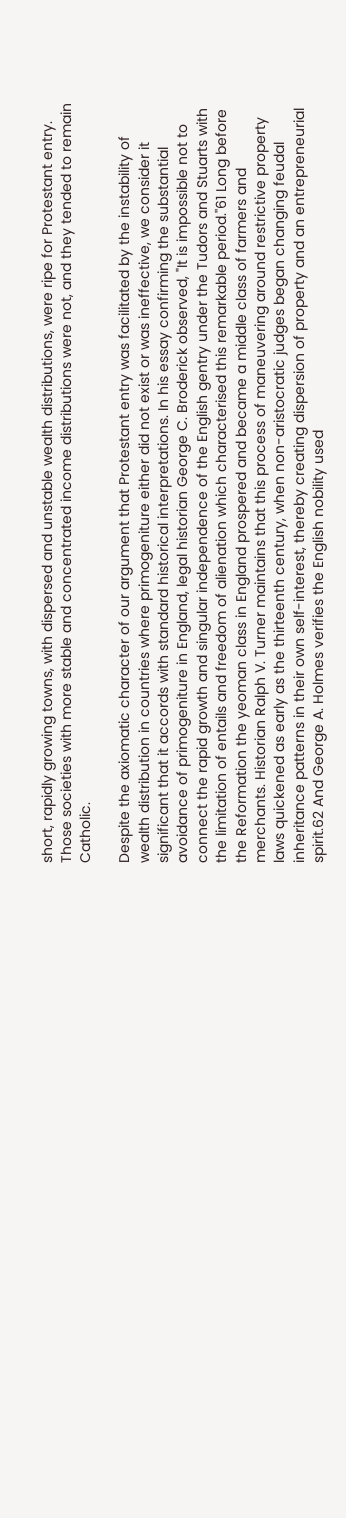short, rapidly growing towns, with dispersed and unstable wealth distributions, were ripe for Protestant entry. Those societies with more stable and concentrated income distributions were not, and they tended to remain Catholic.

Despite the axiomatic character of our argument that Protestant entry was facilitated by the instability of wealth distribution in countries where primogeniture either did not exist or was ineffective, we consider it significant that it accords with standard historical interpretations. In his essay confirming the substantial avoidance of primogeniture in England, legal historian George C. Broderick observed, "It is impossible not to connect the rapid growth and singular independence of the English gentry under the Tudors and Stuarts with the limitation of entails and freedom of alienation which characterised this remarkable period.''61 Long before the Reformation the yeoman class in England prospered and became a middle class of farmers and merchants. Historian Ralph V. Turner maintains that this process of maneuvering around restrictive property laws quickened as early as the thirteenth century, when non-aristocratic judges began changing feudal inheritance patterns in their own self-interest, thereby creating dispersion of property and an entrepreneurial spirit.62 And George A. Holmes verifies the English nobility used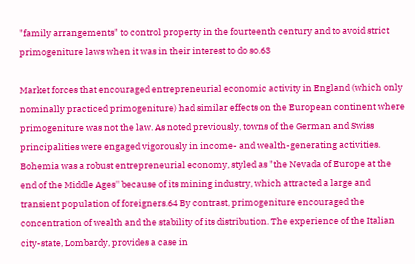"family arrangements" to control property in the fourteenth century and to avoid strict primogeniture laws when it was in their interest to do so.63

Market forces that encouraged entrepreneurial economic activity in England (which only nominally practiced primogeniture) had similar effects on the European continent where primogeniture was not the law. As noted previously, towns of the German and Swiss principalities were engaged vigorously in income- and wealth-generating activities. Bohemia was a robust entrepreneurial economy, styled as "the Nevada of Europe at the end of the Middle Ages'' because of its mining industry, which attracted a large and transient population of foreigners.64 By contrast, primogeniture encouraged the concentration of wealth and the stability of its distribution. The experience of the Italian city-state, Lombardy, provides a case in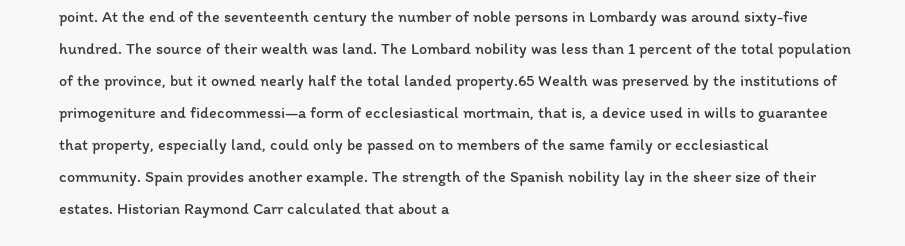point. At the end of the seventeenth century the number of noble persons in Lombardy was around sixty-five hundred. The source of their wealth was land. The Lombard nobility was less than 1 percent of the total population of the province, but it owned nearly half the total landed property.65 Wealth was preserved by the institutions of primogeniture and fidecommessi—a form of ecclesiastical mortmain, that is, a device used in wills to guarantee that property, especially land, could only be passed on to members of the same family or ecclesiastical community. Spain provides another example. The strength of the Spanish nobility lay in the sheer size of their estates. Historian Raymond Carr calculated that about a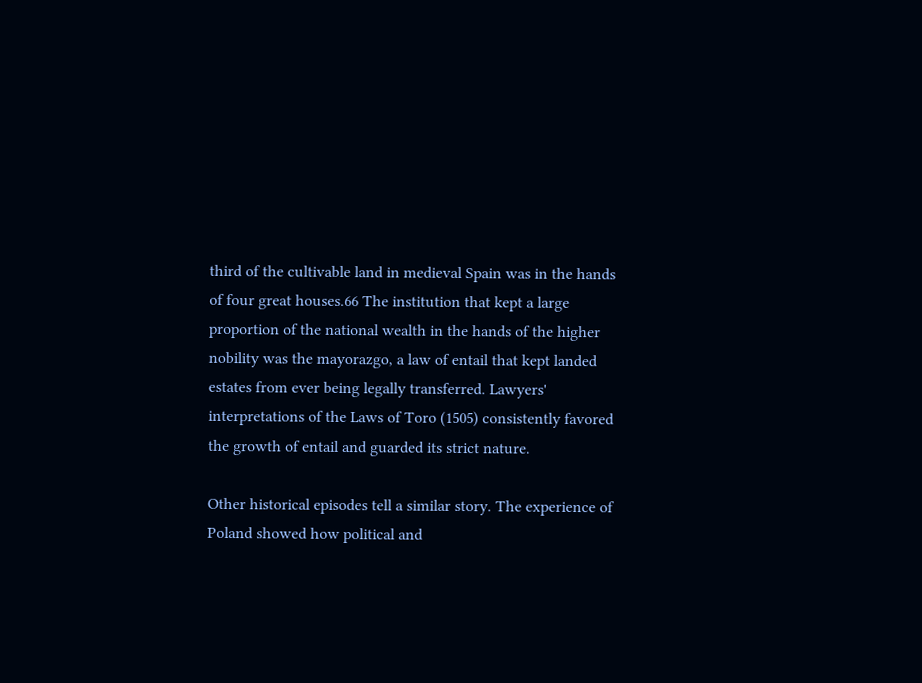third of the cultivable land in medieval Spain was in the hands of four great houses.66 The institution that kept a large proportion of the national wealth in the hands of the higher nobility was the mayorazgo, a law of entail that kept landed estates from ever being legally transferred. Lawyers' interpretations of the Laws of Toro (1505) consistently favored the growth of entail and guarded its strict nature.

Other historical episodes tell a similar story. The experience of Poland showed how political and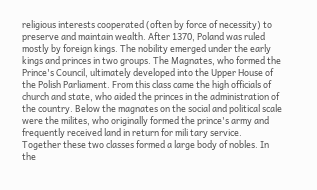religious interests cooperated (often by force of necessity) to preserve and maintain wealth. After 1370, Poland was ruled mostly by foreign kings. The nobility emerged under the early kings and princes in two groups. The Magnates, who formed the Prince's Council, ultimately developed into the Upper House of the Polish Parliament. From this class came the high officials of church and state, who aided the princes in the administration of the country. Below the magnates on the social and political scale were the milites, who originally formed the prince's army and frequently received land in return for mili tary service. Together these two classes formed a large body of nobles. In the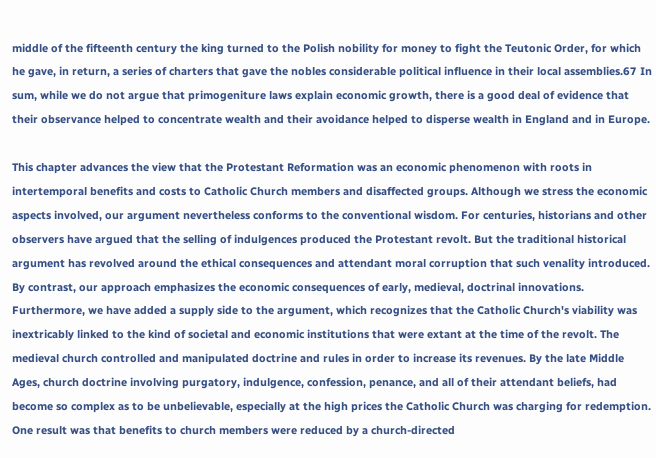middle of the fifteenth century the king turned to the Polish nobility for money to fight the Teutonic Order, for which he gave, in return, a series of charters that gave the nobles considerable political influence in their local assemblies.67 In sum, while we do not argue that primogeniture laws explain economic growth, there is a good deal of evidence that their observance helped to concentrate wealth and their avoidance helped to disperse wealth in England and in Europe.

This chapter advances the view that the Protestant Reformation was an economic phenomenon with roots in intertemporal benefits and costs to Catholic Church members and disaffected groups. Although we stress the economic aspects involved, our argument nevertheless conforms to the conventional wisdom. For centuries, historians and other observers have argued that the selling of indulgences produced the Protestant revolt. But the traditional historical argument has revolved around the ethical consequences and attendant moral corruption that such venality introduced. By contrast, our approach emphasizes the economic consequences of early, medieval, doctrinal innovations. Furthermore, we have added a supply side to the argument, which recognizes that the Catholic Church's viability was inextricably linked to the kind of societal and economic institutions that were extant at the time of the revolt. The medieval church controlled and manipulated doctrine and rules in order to increase its revenues. By the late Middle Ages, church doctrine involving purgatory, indulgence, confession, penance, and all of their attendant beliefs, had become so complex as to be unbelievable, especially at the high prices the Catholic Church was charging for redemption. One result was that benefits to church members were reduced by a church-directed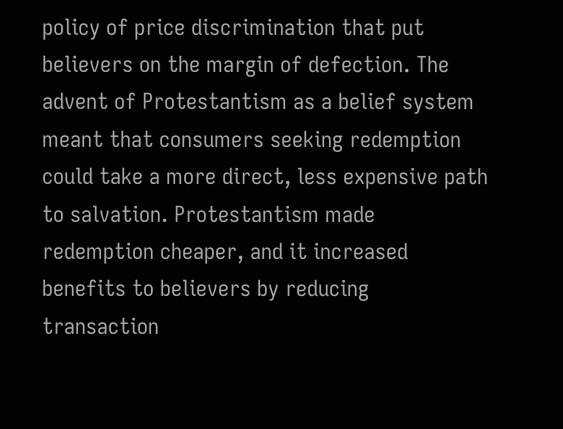policy of price discrimination that put believers on the margin of defection. The advent of Protestantism as a belief system meant that consumers seeking redemption could take a more direct, less expensive path to salvation. Protestantism made redemption cheaper, and it increased benefits to believers by reducing transaction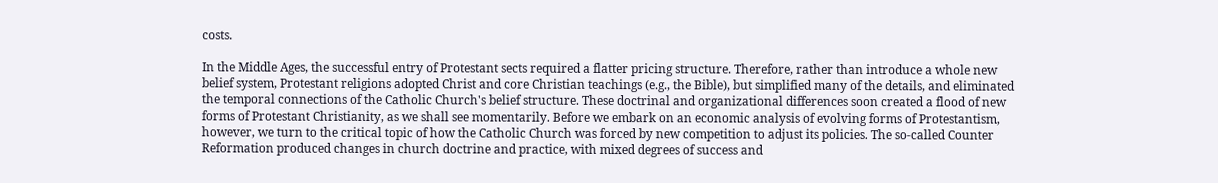costs.

In the Middle Ages, the successful entry of Protestant sects required a flatter pricing structure. Therefore, rather than introduce a whole new belief system, Protestant religions adopted Christ and core Christian teachings (e.g., the Bible), but simplified many of the details, and eliminated the temporal connections of the Catholic Church's belief structure. These doctrinal and organizational differences soon created a flood of new forms of Protestant Christianity, as we shall see momentarily. Before we embark on an economic analysis of evolving forms of Protestantism, however, we turn to the critical topic of how the Catholic Church was forced by new competition to adjust its policies. The so-called Counter Reformation produced changes in church doctrine and practice, with mixed degrees of success and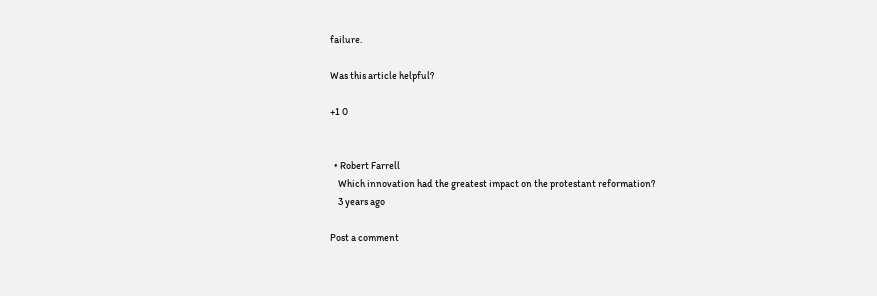failure.

Was this article helpful?

+1 0


  • Robert Farrell
    Which innovation had the greatest impact on the protestant reformation?
    3 years ago

Post a comment